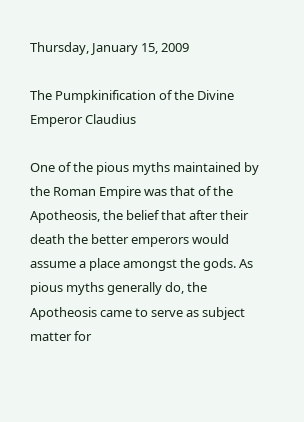Thursday, January 15, 2009

The Pumpkinification of the Divine Emperor Claudius

One of the pious myths maintained by the Roman Empire was that of the Apotheosis, the belief that after their death the better emperors would assume a place amongst the gods. As pious myths generally do, the Apotheosis came to serve as subject matter for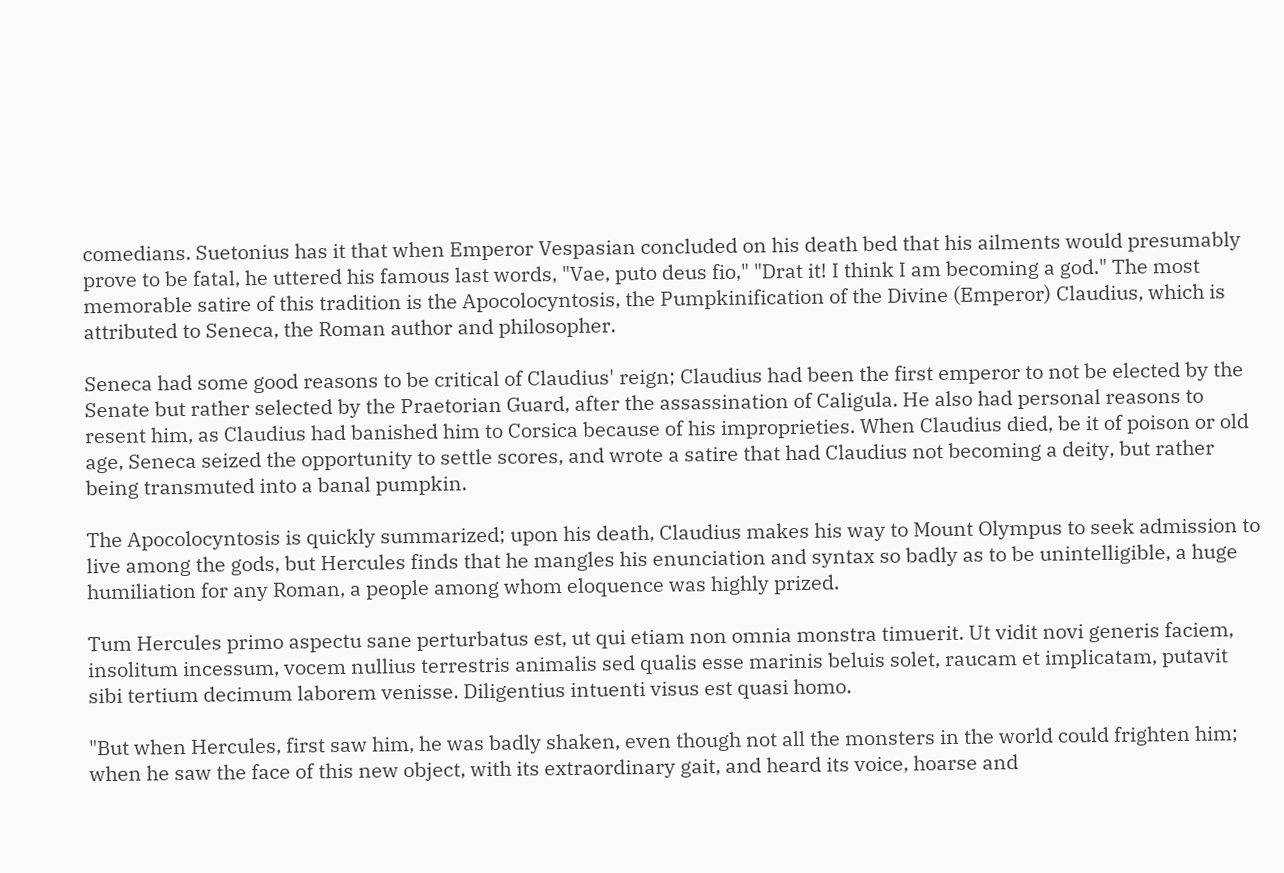comedians. Suetonius has it that when Emperor Vespasian concluded on his death bed that his ailments would presumably prove to be fatal, he uttered his famous last words, "Vae, puto deus fio," "Drat it! I think I am becoming a god." The most memorable satire of this tradition is the Apocolocyntosis, the Pumpkinification of the Divine (Emperor) Claudius, which is attributed to Seneca, the Roman author and philosopher.

Seneca had some good reasons to be critical of Claudius' reign; Claudius had been the first emperor to not be elected by the Senate but rather selected by the Praetorian Guard, after the assassination of Caligula. He also had personal reasons to resent him, as Claudius had banished him to Corsica because of his improprieties. When Claudius died, be it of poison or old age, Seneca seized the opportunity to settle scores, and wrote a satire that had Claudius not becoming a deity, but rather being transmuted into a banal pumpkin.

The Apocolocyntosis is quickly summarized; upon his death, Claudius makes his way to Mount Olympus to seek admission to live among the gods, but Hercules finds that he mangles his enunciation and syntax so badly as to be unintelligible, a huge humiliation for any Roman, a people among whom eloquence was highly prized.

Tum Hercules primo aspectu sane perturbatus est, ut qui etiam non omnia monstra timuerit. Ut vidit novi generis faciem, insolitum incessum, vocem nullius terrestris animalis sed qualis esse marinis beluis solet, raucam et implicatam, putavit sibi tertium decimum laborem venisse. Diligentius intuenti visus est quasi homo.

"But when Hercules, first saw him, he was badly shaken, even though not all the monsters in the world could frighten him; when he saw the face of this new object, with its extraordinary gait, and heard its voice, hoarse and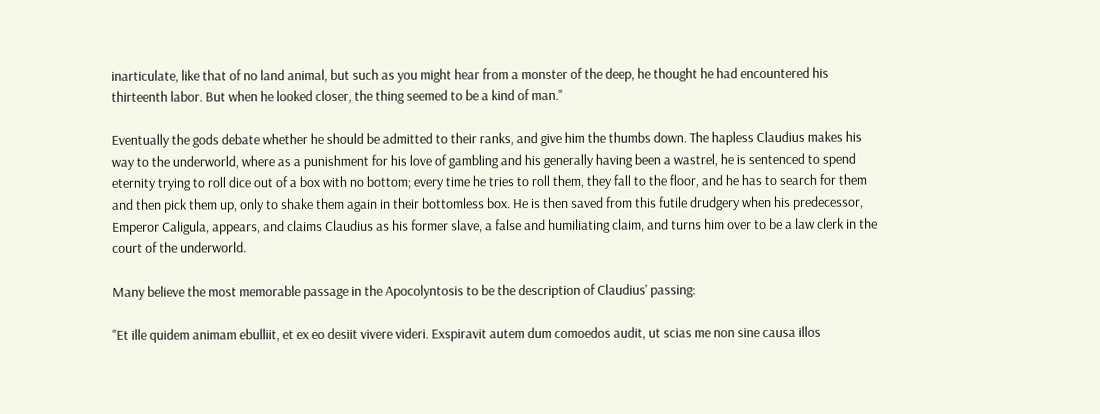inarticulate, like that of no land animal, but such as you might hear from a monster of the deep, he thought he had encountered his thirteenth labor. But when he looked closer, the thing seemed to be a kind of man."

Eventually the gods debate whether he should be admitted to their ranks, and give him the thumbs down. The hapless Claudius makes his way to the underworld, where as a punishment for his love of gambling and his generally having been a wastrel, he is sentenced to spend eternity trying to roll dice out of a box with no bottom; every time he tries to roll them, they fall to the floor, and he has to search for them and then pick them up, only to shake them again in their bottomless box. He is then saved from this futile drudgery when his predecessor, Emperor Caligula, appears, and claims Claudius as his former slave, a false and humiliating claim, and turns him over to be a law clerk in the court of the underworld.

Many believe the most memorable passage in the Apocolyntosis to be the description of Claudius' passing:

"Et ille quidem animam ebulliit, et ex eo desiit vivere videri. Exspiravit autem dum comoedos audit, ut scias me non sine causa illos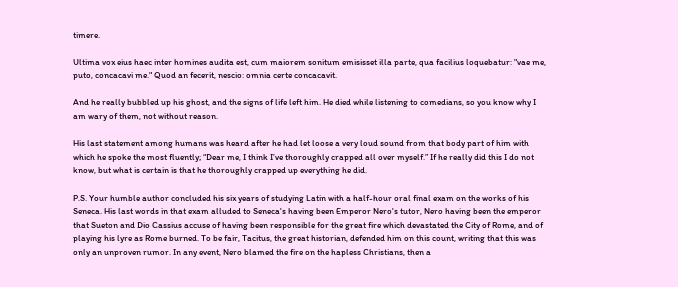timere.

Ultima vox eius haec inter homines audita est, cum maiorem sonitum emisisset illa parte, qua facilius loquebatur: "vae me, puto, concacavi me." Quod an fecerit, nescio: omnia certe concacavit.

And he really bubbled up his ghost, and the signs of life left him. He died while listening to comedians, so you know why I am wary of them, not without reason.

His last statement among humans was heard after he had let loose a very loud sound from that body part of him with which he spoke the most fluently; “Dear me, I think I’ve thoroughly crapped all over myself.” If he really did this I do not know, but what is certain is that he thoroughly crapped up everything he did.

P.S. Your humble author concluded his six years of studying Latin with a half-hour oral final exam on the works of his Seneca. His last words in that exam alluded to Seneca's having been Emperor Nero's tutor, Nero having been the emperor that Sueton and Dio Cassius accuse of having been responsible for the great fire which devastated the City of Rome, and of playing his lyre as Rome burned. To be fair, Tacitus, the great historian, defended him on this count, writing that this was only an unproven rumor. In any event, Nero blamed the fire on the hapless Christians, then a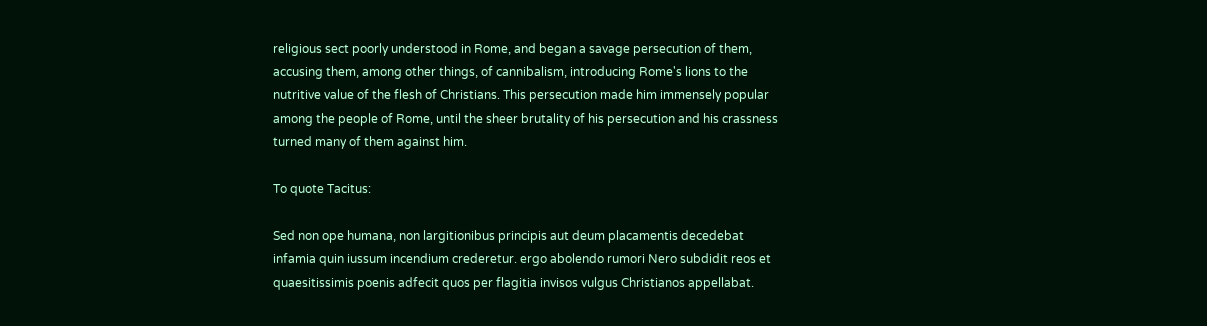religious sect poorly understood in Rome, and began a savage persecution of them, accusing them, among other things, of cannibalism, introducing Rome's lions to the nutritive value of the flesh of Christians. This persecution made him immensely popular among the people of Rome, until the sheer brutality of his persecution and his crassness turned many of them against him.

To quote Tacitus:

Sed non ope humana, non largitionibus principis aut deum placamentis decedebat infamia quin iussum incendium crederetur. ergo abolendo rumori Nero subdidit reos et quaesitissimis poenis adfecit quos per flagitia invisos vulgus Christianos appellabat.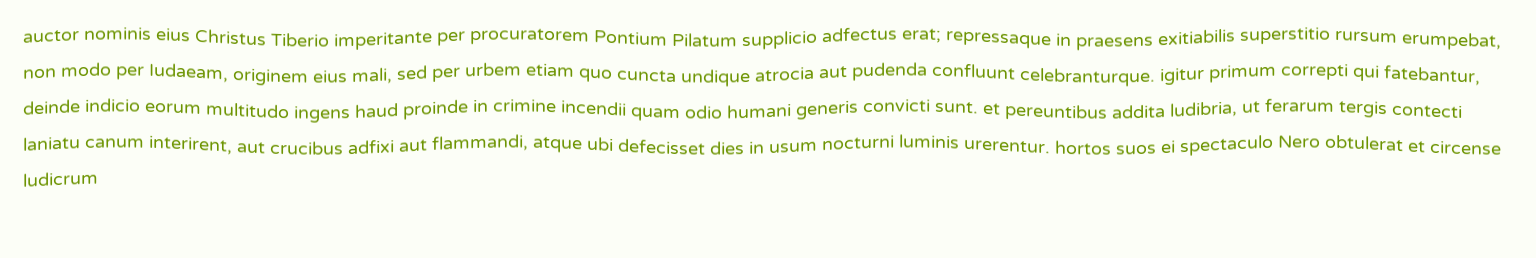auctor nominis eius Christus Tiberio imperitante per procuratorem Pontium Pilatum supplicio adfectus erat; repressaque in praesens exitiabilis superstitio rursum erumpebat, non modo per Iudaeam, originem eius mali, sed per urbem etiam quo cuncta undique atrocia aut pudenda confluunt celebranturque. igitur primum correpti qui fatebantur, deinde indicio eorum multitudo ingens haud proinde in crimine incendii quam odio humani generis convicti sunt. et pereuntibus addita ludibria, ut ferarum tergis contecti laniatu canum interirent, aut crucibus adfixi aut flammandi, atque ubi defecisset dies in usum nocturni luminis urerentur. hortos suos ei spectaculo Nero obtulerat et circense ludicrum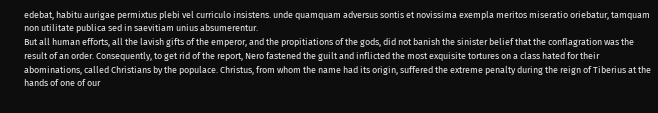edebat, habitu aurigae permixtus plebi vel curriculo insistens. unde quamquam adversus sontis et novissima exempla meritos miseratio oriebatur, tamquam non utilitate publica sed in saevitiam unius absumerentur.
But all human efforts, all the lavish gifts of the emperor, and the propitiations of the gods, did not banish the sinister belief that the conflagration was the result of an order. Consequently, to get rid of the report, Nero fastened the guilt and inflicted the most exquisite tortures on a class hated for their abominations, called Christians by the populace. Christus, from whom the name had its origin, suffered the extreme penalty during the reign of Tiberius at the hands of one of our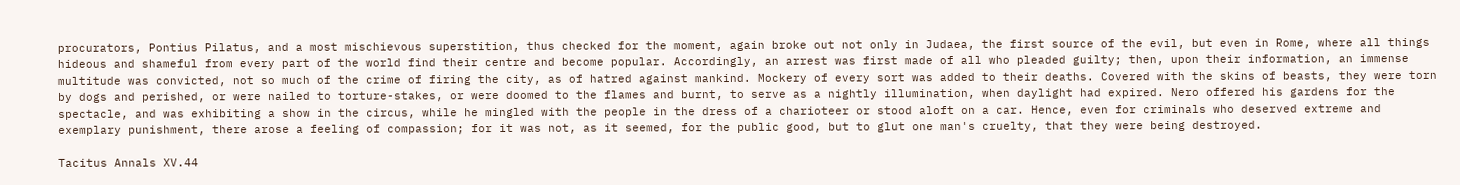procurators, Pontius Pilatus, and a most mischievous superstition, thus checked for the moment, again broke out not only in Judaea, the first source of the evil, but even in Rome, where all things hideous and shameful from every part of the world find their centre and become popular. Accordingly, an arrest was first made of all who pleaded guilty; then, upon their information, an immense multitude was convicted, not so much of the crime of firing the city, as of hatred against mankind. Mockery of every sort was added to their deaths. Covered with the skins of beasts, they were torn by dogs and perished, or were nailed to torture-stakes, or were doomed to the flames and burnt, to serve as a nightly illumination, when daylight had expired. Nero offered his gardens for the spectacle, and was exhibiting a show in the circus, while he mingled with the people in the dress of a charioteer or stood aloft on a car. Hence, even for criminals who deserved extreme and exemplary punishment, there arose a feeling of compassion; for it was not, as it seemed, for the public good, but to glut one man's cruelty, that they were being destroyed.

Tacitus Annals XV.44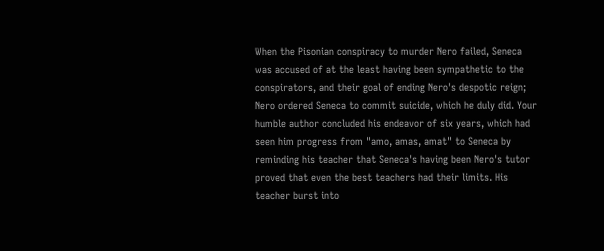When the Pisonian conspiracy to murder Nero failed, Seneca was accused of at the least having been sympathetic to the conspirators, and their goal of ending Nero's despotic reign; Nero ordered Seneca to commit suicide, which he duly did. Your humble author concluded his endeavor of six years, which had seen him progress from "amo, amas, amat" to Seneca by reminding his teacher that Seneca's having been Nero's tutor proved that even the best teachers had their limits. His teacher burst into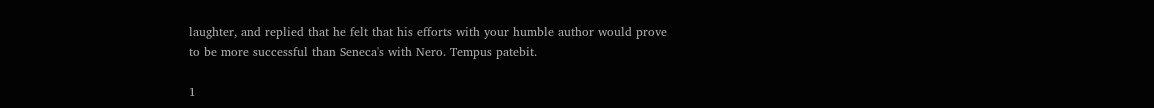laughter, and replied that he felt that his efforts with your humble author would prove to be more successful than Seneca's with Nero. Tempus patebit.

1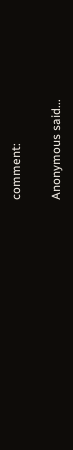comment:

Anonymous said...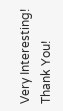Very Interesting!
Thank You!